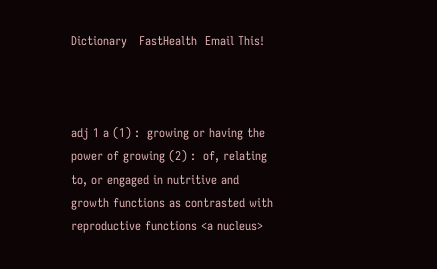Dictionary   FastHealth  Email This!



adj 1 a (1) :  growing or having the power of growing (2) :  of, relating to, or engaged in nutritive and growth functions as contrasted with reproductive functions <a nucleus>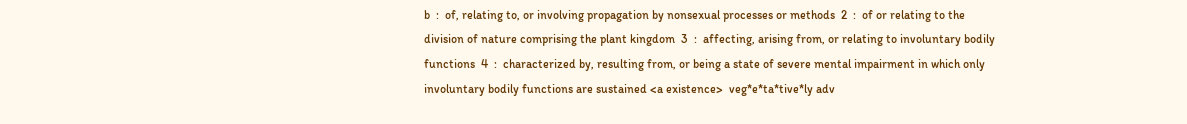b  :  of, relating to, or involving propagation by nonsexual processes or methods  2  :  of or relating to the division of nature comprising the plant kingdom  3  :  affecting, arising from, or relating to involuntary bodily functions  4  :  characterized by, resulting from, or being a state of severe mental impairment in which only involuntary bodily functions are sustained <a existence>  veg*e*ta*tive*ly adv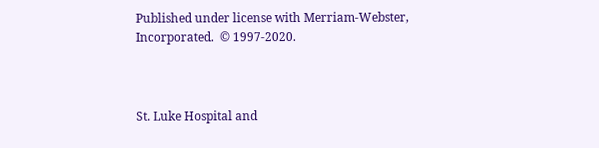Published under license with Merriam-Webster, Incorporated.  © 1997-2020.



St. Luke Hospital and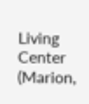Living Center (Marion,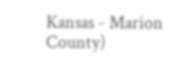Kansas - Marion County)